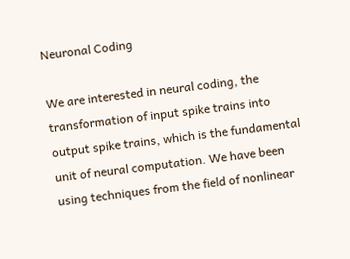Neuronal Coding

We are interested in neural coding, the transformation of input spike trains into output spike trains, which is the fundamental unit of neural computation. We have been using techniques from the field of nonlinear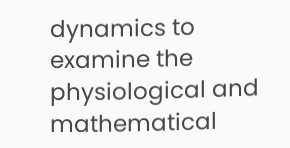dynamics to examine the physiological and mathematical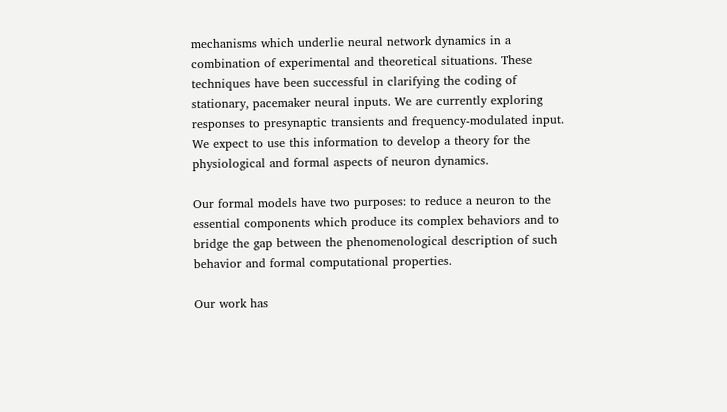mechanisms which underlie neural network dynamics in a combination of experimental and theoretical situations. These techniques have been successful in clarifying the coding of stationary, pacemaker neural inputs. We are currently exploring responses to presynaptic transients and frequency-modulated input. We expect to use this information to develop a theory for the physiological and formal aspects of neuron dynamics.

Our formal models have two purposes: to reduce a neuron to the essential components which produce its complex behaviors and to bridge the gap between the phenomenological description of such behavior and formal computational properties.

Our work has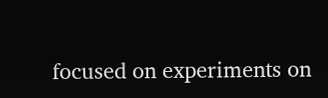focused on experiments on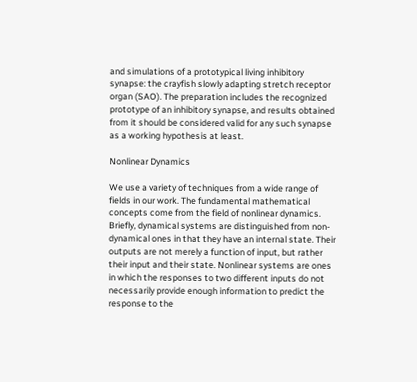and simulations of a prototypical living inhibitory synapse: the crayfish slowly adapting stretch receptor organ (SAO). The preparation includes the recognized prototype of an inhibitory synapse, and results obtained from it should be considered valid for any such synapse as a working hypothesis at least.

Nonlinear Dynamics

We use a variety of techniques from a wide range of fields in our work. The fundamental mathematical concepts come from the field of nonlinear dynamics. Briefly, dynamical systems are distinguished from non-dynamical ones in that they have an internal state. Their outputs are not merely a function of input, but rather their input and their state. Nonlinear systems are ones in which the responses to two different inputs do not necessarily provide enough information to predict the response to the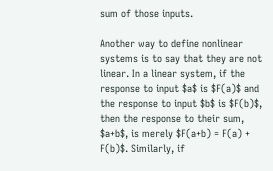sum of those inputs.

Another way to define nonlinear systems is to say that they are not linear. In a linear system, if the response to input $a$ is $F(a)$ and the response to input $b$ is $F(b)$, then the response to their sum, $a+b$, is merely $F(a+b) = F(a) + F(b)$. Similarly, if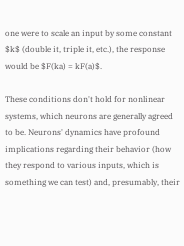one were to scale an input by some constant $k$ (double it, triple it, etc.), the response would be $F(ka) = kF(a)$.

These conditions don't hold for nonlinear systems, which neurons are generally agreed to be. Neurons' dynamics have profound implications regarding their behavior (how they respond to various inputs, which is something we can test) and, presumably, their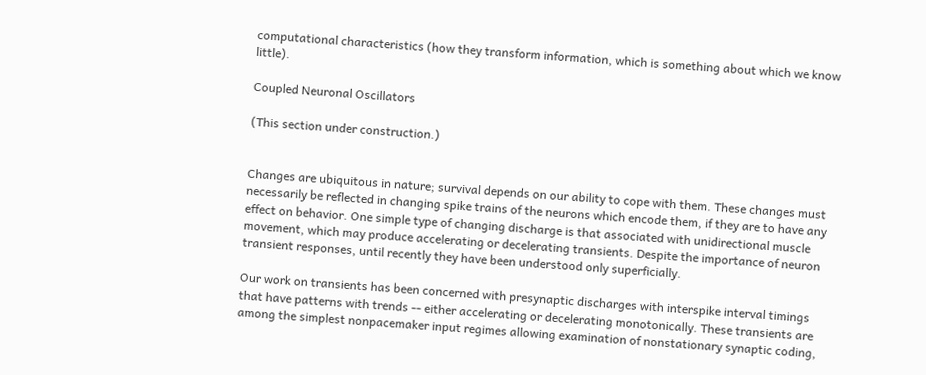computational characteristics (how they transform information, which is something about which we know little).

Coupled Neuronal Oscillators

(This section under construction.)


Changes are ubiquitous in nature; survival depends on our ability to cope with them. These changes must necessarily be reflected in changing spike trains of the neurons which encode them, if they are to have any effect on behavior. One simple type of changing discharge is that associated with unidirectional muscle movement, which may produce accelerating or decelerating transients. Despite the importance of neuron transient responses, until recently they have been understood only superficially.

Our work on transients has been concerned with presynaptic discharges with interspike interval timings that have patterns with trends -- either accelerating or decelerating monotonically. These transients are among the simplest nonpacemaker input regimes allowing examination of nonstationary synaptic coding,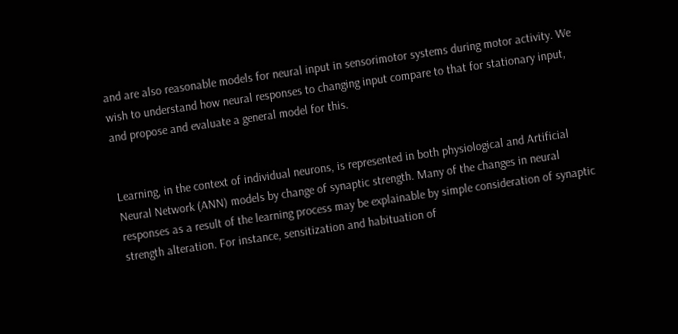and are also reasonable models for neural input in sensorimotor systems during motor activity. We wish to understand how neural responses to changing input compare to that for stationary input, and propose and evaluate a general model for this.


Learning, in the context of individual neurons, is represented in both physiological and Artificial Neural Network (ANN) models by change of synaptic strength. Many of the changes in neural responses as a result of the learning process may be explainable by simple consideration of synaptic strength alteration. For instance, sensitization and habituation of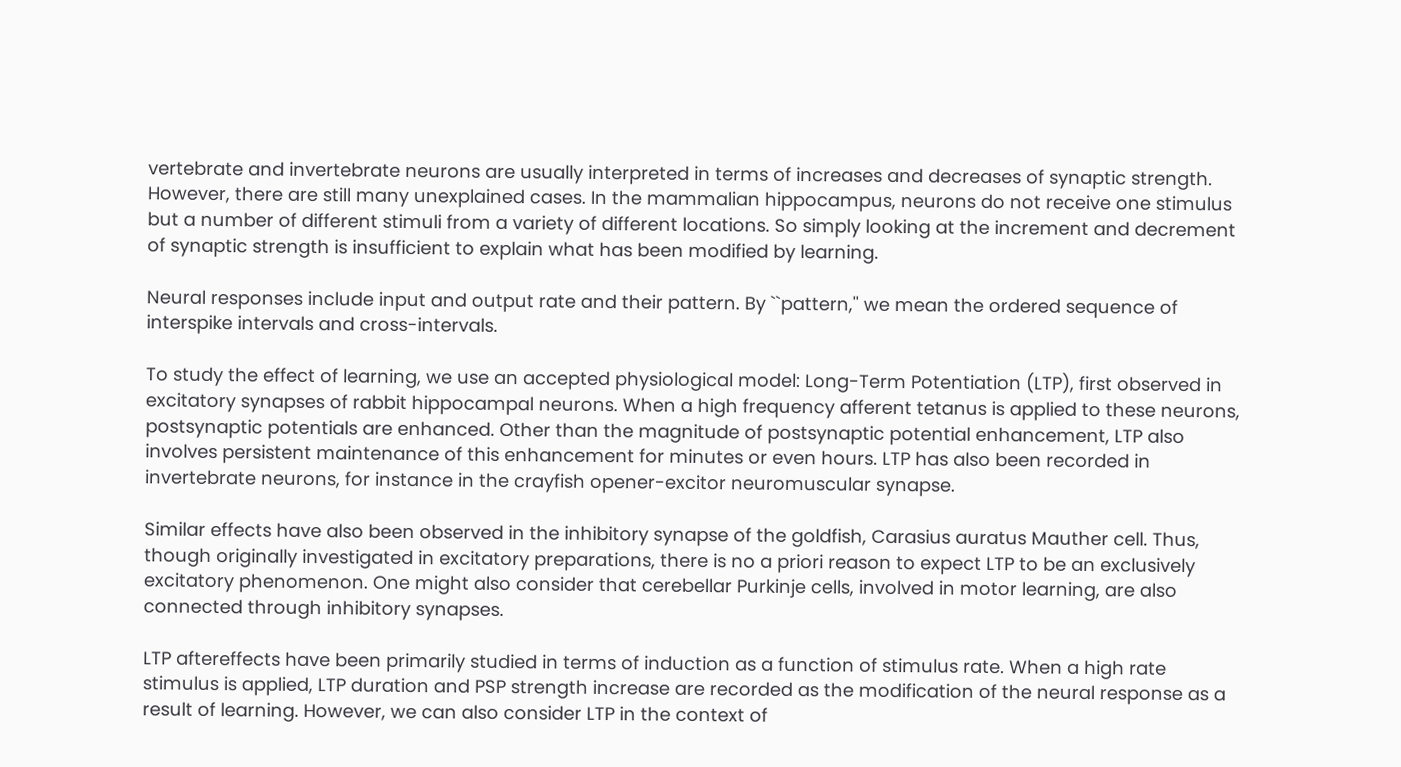vertebrate and invertebrate neurons are usually interpreted in terms of increases and decreases of synaptic strength. However, there are still many unexplained cases. In the mammalian hippocampus, neurons do not receive one stimulus but a number of different stimuli from a variety of different locations. So simply looking at the increment and decrement of synaptic strength is insufficient to explain what has been modified by learning.

Neural responses include input and output rate and their pattern. By ``pattern,'' we mean the ordered sequence of interspike intervals and cross-intervals.

To study the effect of learning, we use an accepted physiological model: Long-Term Potentiation (LTP), first observed in excitatory synapses of rabbit hippocampal neurons. When a high frequency afferent tetanus is applied to these neurons, postsynaptic potentials are enhanced. Other than the magnitude of postsynaptic potential enhancement, LTP also involves persistent maintenance of this enhancement for minutes or even hours. LTP has also been recorded in invertebrate neurons, for instance in the crayfish opener-excitor neuromuscular synapse.

Similar effects have also been observed in the inhibitory synapse of the goldfish, Carasius auratus Mauther cell. Thus, though originally investigated in excitatory preparations, there is no a priori reason to expect LTP to be an exclusively excitatory phenomenon. One might also consider that cerebellar Purkinje cells, involved in motor learning, are also connected through inhibitory synapses.

LTP aftereffects have been primarily studied in terms of induction as a function of stimulus rate. When a high rate stimulus is applied, LTP duration and PSP strength increase are recorded as the modification of the neural response as a result of learning. However, we can also consider LTP in the context of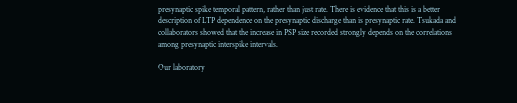presynaptic spike temporal pattern, rather than just rate. There is evidence that this is a better description of LTP dependence on the presynaptic discharge than is presynaptic rate. Tsukada and collaborators showed that the increase in PSP size recorded strongly depends on the correlations among presynaptic interspike intervals.

Our laboratory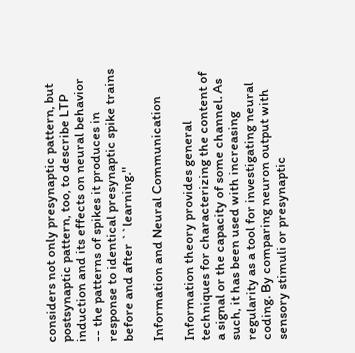considers not only presynaptic pattern, but postsynaptic pattern, too, to describe LTP induction and its effects on neural behavior -- the patterns of spikes it produces in response to identical presynaptic spike trains before and after ``learning.''

Information and Neural Communication

Information theory provides general techniques for characterizing the content of a signal or the capacity of some channel. As such, it has been used with increasing regularity as a tool for investigating neural coding. By comparing neuron output with sensory stimuli or presynaptic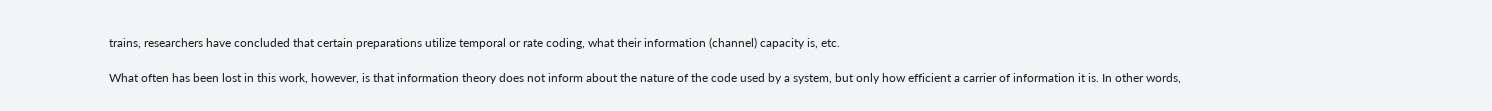trains, researchers have concluded that certain preparations utilize temporal or rate coding, what their information (channel) capacity is, etc.

What often has been lost in this work, however, is that information theory does not inform about the nature of the code used by a system, but only how efficient a carrier of information it is. In other words,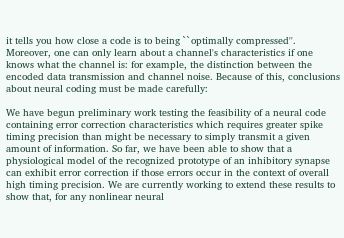it tells you how close a code is to being ``optimally compressed''. Moreover, one can only learn about a channel's characteristics if one knows what the channel is: for example, the distinction between the encoded data transmission and channel noise. Because of this, conclusions about neural coding must be made carefully:

We have begun preliminary work testing the feasibility of a neural code containing error correction characteristics which requires greater spike timing precision than might be necessary to simply transmit a given amount of information. So far, we have been able to show that a physiological model of the recognized prototype of an inhibitory synapse can exhibit error correction if those errors occur in the context of overall high timing precision. We are currently working to extend these results to show that, for any nonlinear neural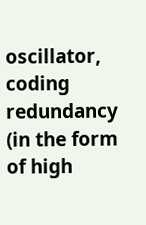oscillator, coding redundancy (in the form of high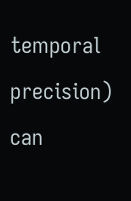temporal precision) can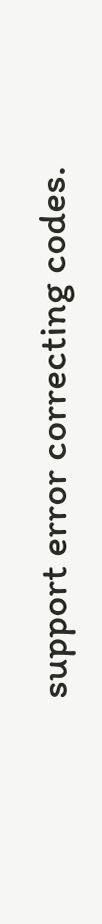support error correcting codes.